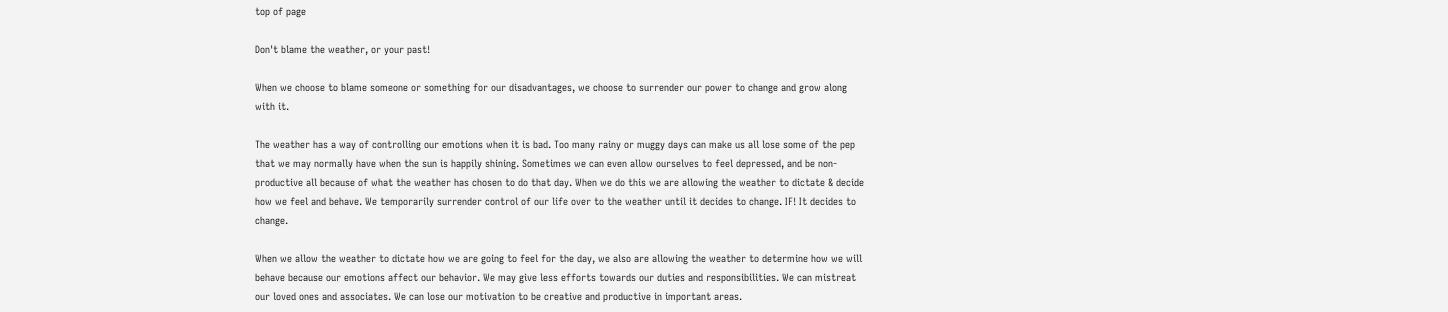top of page

Don't blame the weather, or your past!

When we choose to blame someone or something for our disadvantages, we choose to surrender our power to change and grow along with it.

The weather has a way of controlling our emotions when it is bad. Too many rainy or muggy days can make us all lose some of the pep that we may normally have when the sun is happily shining. Sometimes we can even allow ourselves to feel depressed, and be non-productive all because of what the weather has chosen to do that day. When we do this we are allowing the weather to dictate & decide how we feel and behave. We temporarily surrender control of our life over to the weather until it decides to change. IF! It decides to change.

When we allow the weather to dictate how we are going to feel for the day, we also are allowing the weather to determine how we will behave because our emotions affect our behavior. We may give less efforts towards our duties and responsibilities. We can mistreat our loved ones and associates. We can lose our motivation to be creative and productive in important areas.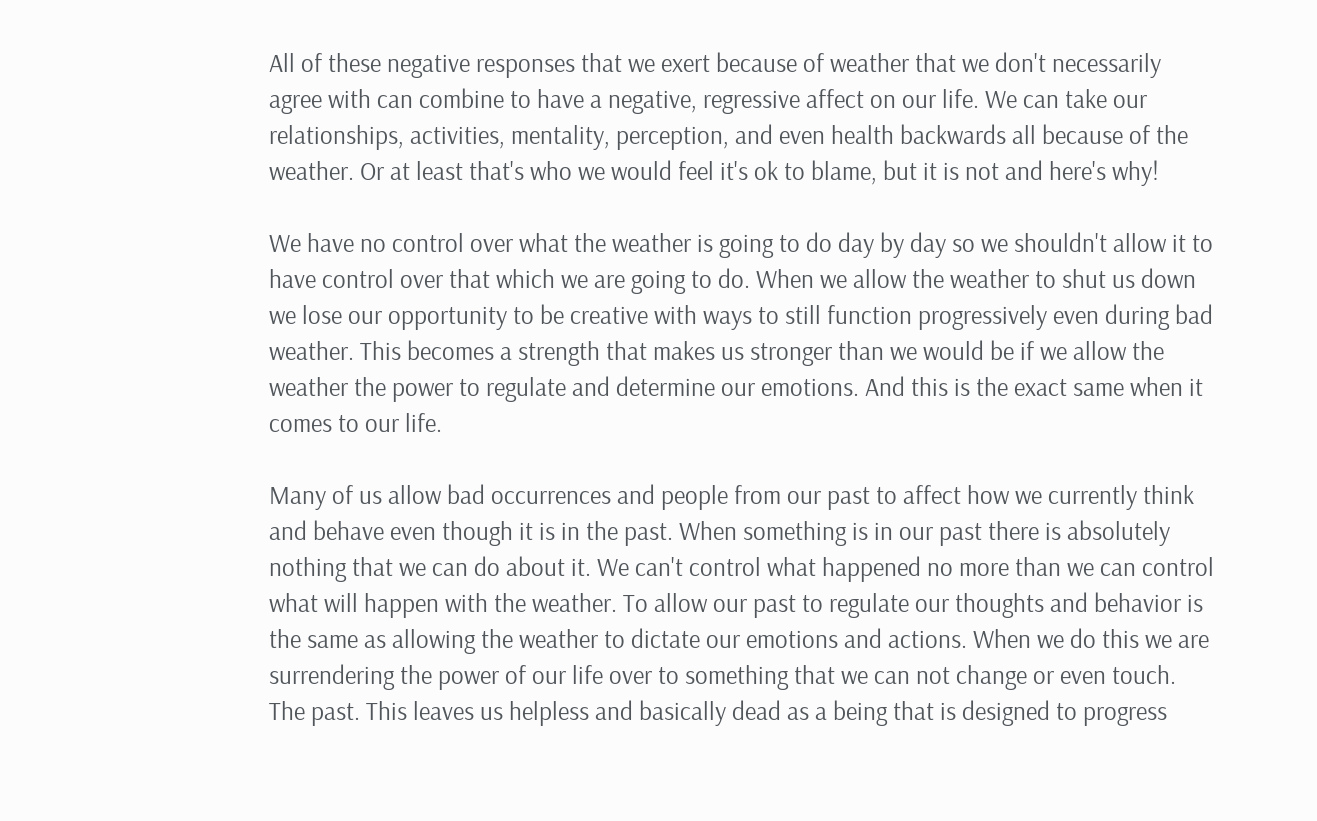All of these negative responses that we exert because of weather that we don't necessarily agree with can combine to have a negative, regressive affect on our life. We can take our relationships, activities, mentality, perception, and even health backwards all because of the weather. Or at least that's who we would feel it's ok to blame, but it is not and here's why!

We have no control over what the weather is going to do day by day so we shouldn't allow it to have control over that which we are going to do. When we allow the weather to shut us down we lose our opportunity to be creative with ways to still function progressively even during bad weather. This becomes a strength that makes us stronger than we would be if we allow the weather the power to regulate and determine our emotions. And this is the exact same when it comes to our life.

Many of us allow bad occurrences and people from our past to affect how we currently think and behave even though it is in the past. When something is in our past there is absolutely nothing that we can do about it. We can't control what happened no more than we can control what will happen with the weather. To allow our past to regulate our thoughts and behavior is the same as allowing the weather to dictate our emotions and actions. When we do this we are surrendering the power of our life over to something that we can not change or even touch. The past. This leaves us helpless and basically dead as a being that is designed to progress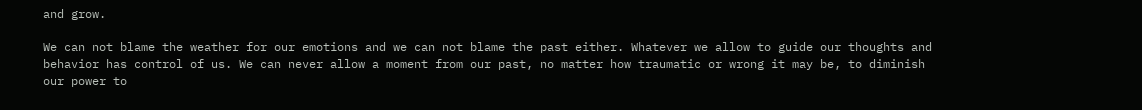and grow.

We can not blame the weather for our emotions and we can not blame the past either. Whatever we allow to guide our thoughts and behavior has control of us. We can never allow a moment from our past, no matter how traumatic or wrong it may be, to diminish our power to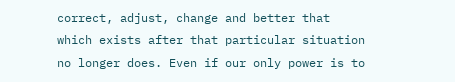correct, adjust, change and better that which exists after that particular situation no longer does. Even if our only power is to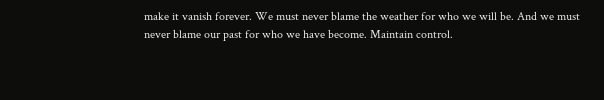make it vanish forever. We must never blame the weather for who we will be. And we must never blame our past for who we have become. Maintain control.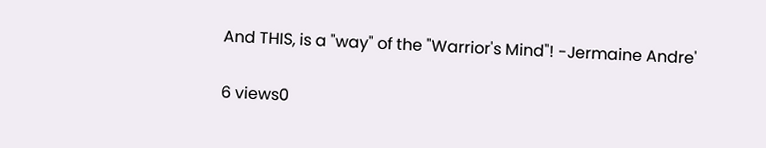And THIS, is a "way" of the "Warrior's Mind"! -Jermaine Andre'

6 views0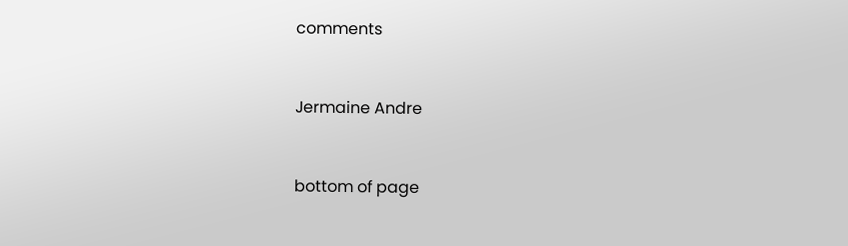comments


Jermaine Andre


bottom of page